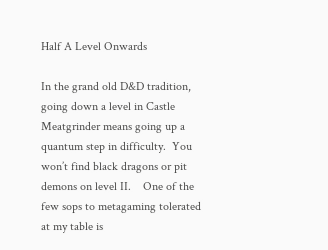Half A Level Onwards

In the grand old D&D tradition, going down a level in Castle Meatgrinder means going up a quantum step in difficulty.  You won’t find black dragons or pit demons on level II.    One of the few sops to metagaming tolerated at my table is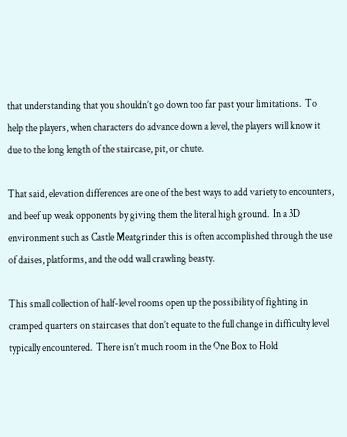that understanding that you shouldn’t go down too far past your limitations.  To help the players, when characters do advance down a level, the players will know it due to the long length of the staircase, pit, or chute.

That said, elevation differences are one of the best ways to add variety to encounters, and beef up weak opponents by giving them the literal high ground.  In a 3D environment such as Castle Meatgrinder this is often accomplished through the use of daises, platforms, and the odd wall crawling beasty.

This small collection of half-level rooms open up the possibility of fighting in cramped quarters on staircases that don’t equate to the full change in difficulty level typically encountered.  There isn’t much room in the One Box to Hold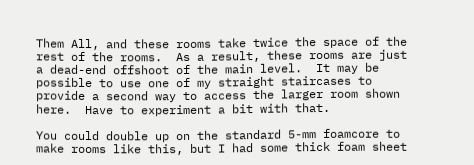Them All, and these rooms take twice the space of the rest of the rooms.  As a result, these rooms are just a dead-end offshoot of the main level.  It may be possible to use one of my straight staircases to provide a second way to access the larger room shown here.  Have to experiment a bit with that.

You could double up on the standard 5-mm foamcore to make rooms like this, but I had some thick foam sheet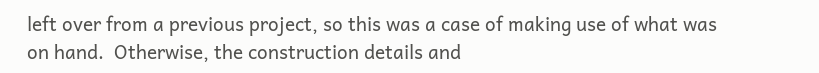left over from a previous project, so this was a case of making use of what was on hand.  Otherwise, the construction details and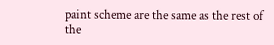paint scheme are the same as the rest of the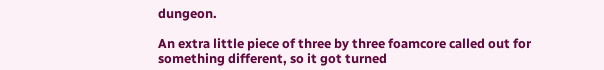dungeon.

An extra little piece of three by three foamcore called out for something different, so it got turned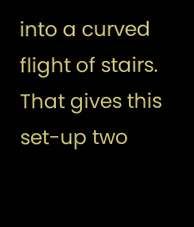into a curved flight of stairs.  That gives this set-up two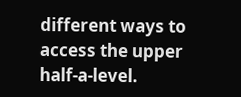different ways to access the upper half-a-level.